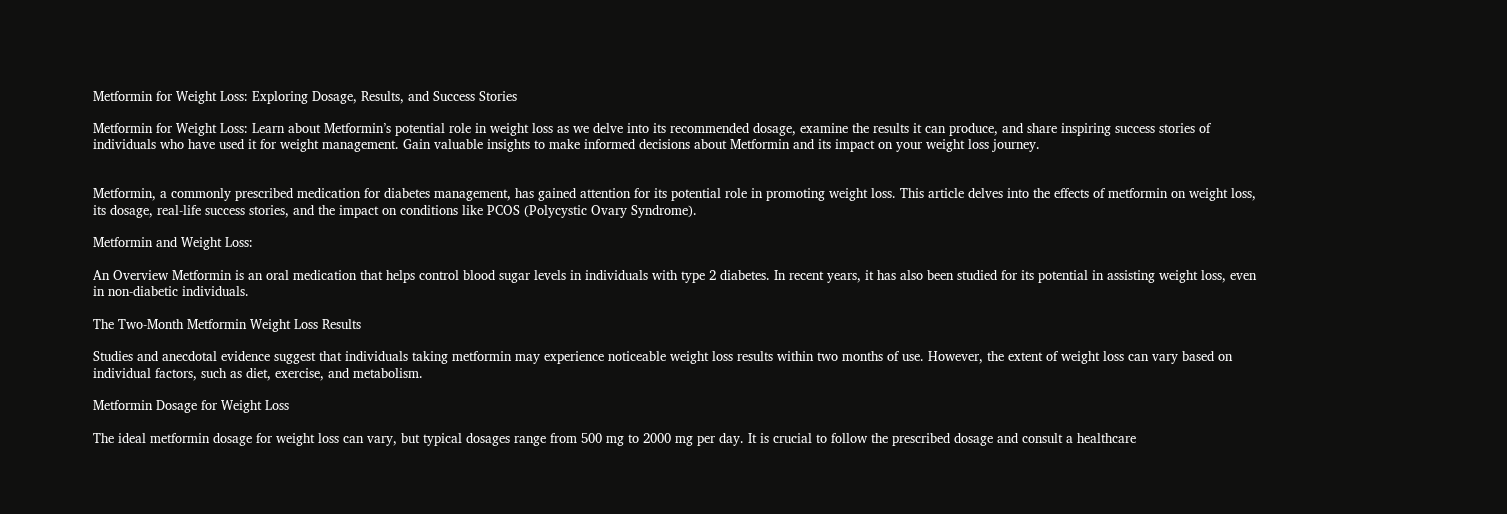Metformin for Weight Loss: Exploring Dosage, Results, and Success Stories

Metformin for Weight Loss: Learn about Metformin’s potential role in weight loss as we delve into its recommended dosage, examine the results it can produce, and share inspiring success stories of individuals who have used it for weight management. Gain valuable insights to make informed decisions about Metformin and its impact on your weight loss journey.


Metformin, a commonly prescribed medication for diabetes management, has gained attention for its potential role in promoting weight loss. This article delves into the effects of metformin on weight loss, its dosage, real-life success stories, and the impact on conditions like PCOS (Polycystic Ovary Syndrome).

Metformin and Weight Loss:

An Overview Metformin is an oral medication that helps control blood sugar levels in individuals with type 2 diabetes. In recent years, it has also been studied for its potential in assisting weight loss, even in non-diabetic individuals.

The Two-Month Metformin Weight Loss Results

Studies and anecdotal evidence suggest that individuals taking metformin may experience noticeable weight loss results within two months of use. However, the extent of weight loss can vary based on individual factors, such as diet, exercise, and metabolism.

Metformin Dosage for Weight Loss

The ideal metformin dosage for weight loss can vary, but typical dosages range from 500 mg to 2000 mg per day. It is crucial to follow the prescribed dosage and consult a healthcare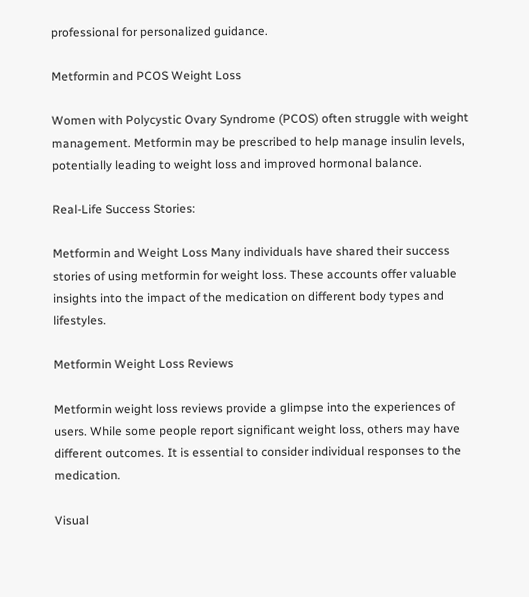professional for personalized guidance.

Metformin and PCOS Weight Loss

Women with Polycystic Ovary Syndrome (PCOS) often struggle with weight management. Metformin may be prescribed to help manage insulin levels, potentially leading to weight loss and improved hormonal balance.

Real-Life Success Stories:

Metformin and Weight Loss Many individuals have shared their success stories of using metformin for weight loss. These accounts offer valuable insights into the impact of the medication on different body types and lifestyles.

Metformin Weight Loss Reviews

Metformin weight loss reviews provide a glimpse into the experiences of users. While some people report significant weight loss, others may have different outcomes. It is essential to consider individual responses to the medication.

Visual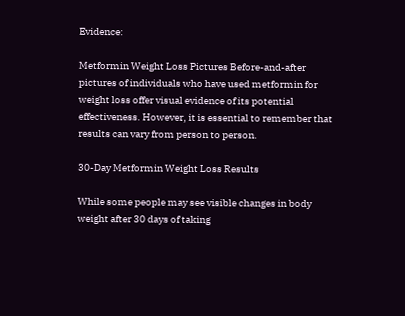Evidence:

Metformin Weight Loss Pictures Before-and-after pictures of individuals who have used metformin for weight loss offer visual evidence of its potential effectiveness. However, it is essential to remember that results can vary from person to person.

30-Day Metformin Weight Loss Results

While some people may see visible changes in body weight after 30 days of taking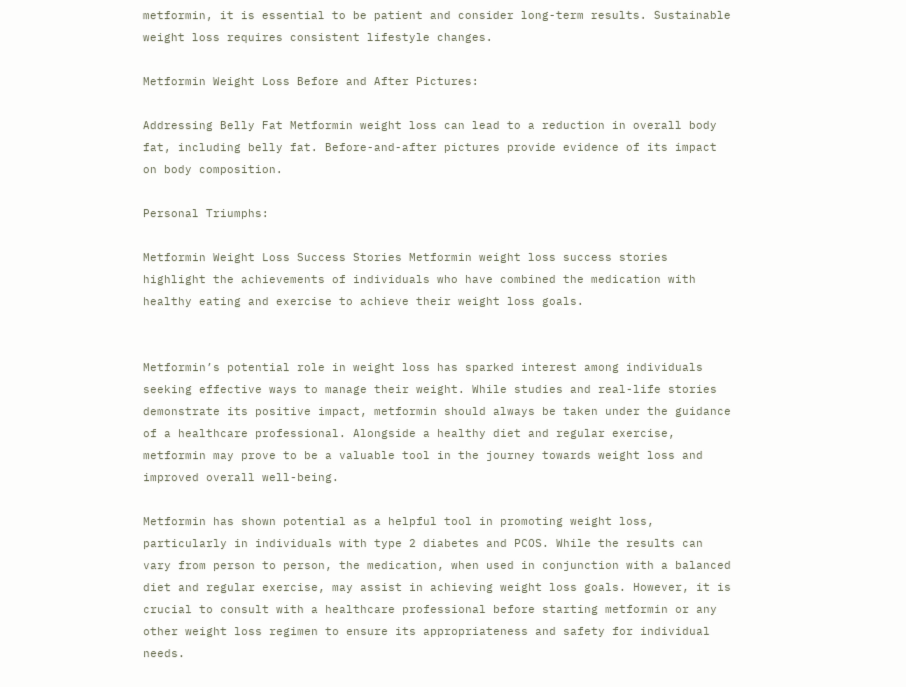metformin, it is essential to be patient and consider long-term results. Sustainable weight loss requires consistent lifestyle changes.

Metformin Weight Loss Before and After Pictures:

Addressing Belly Fat Metformin weight loss can lead to a reduction in overall body fat, including belly fat. Before-and-after pictures provide evidence of its impact on body composition.

Personal Triumphs:

Metformin Weight Loss Success Stories Metformin weight loss success stories highlight the achievements of individuals who have combined the medication with healthy eating and exercise to achieve their weight loss goals.


Metformin’s potential role in weight loss has sparked interest among individuals seeking effective ways to manage their weight. While studies and real-life stories demonstrate its positive impact, metformin should always be taken under the guidance of a healthcare professional. Alongside a healthy diet and regular exercise, metformin may prove to be a valuable tool in the journey towards weight loss and improved overall well-being.

Metformin has shown potential as a helpful tool in promoting weight loss, particularly in individuals with type 2 diabetes and PCOS. While the results can vary from person to person, the medication, when used in conjunction with a balanced diet and regular exercise, may assist in achieving weight loss goals. However, it is crucial to consult with a healthcare professional before starting metformin or any other weight loss regimen to ensure its appropriateness and safety for individual needs.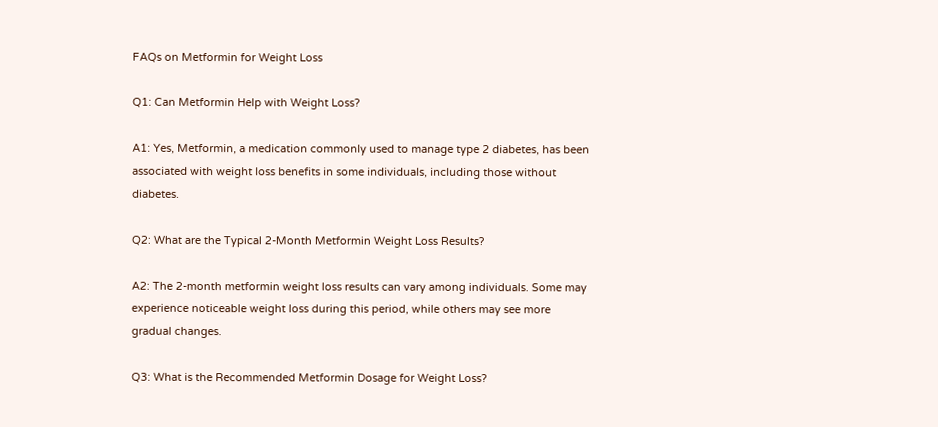FAQs on Metformin for Weight Loss

Q1: Can Metformin Help with Weight Loss?

A1: Yes, Metformin, a medication commonly used to manage type 2 diabetes, has been associated with weight loss benefits in some individuals, including those without diabetes.

Q2: What are the Typical 2-Month Metformin Weight Loss Results?

A2: The 2-month metformin weight loss results can vary among individuals. Some may experience noticeable weight loss during this period, while others may see more gradual changes.

Q3: What is the Recommended Metformin Dosage for Weight Loss?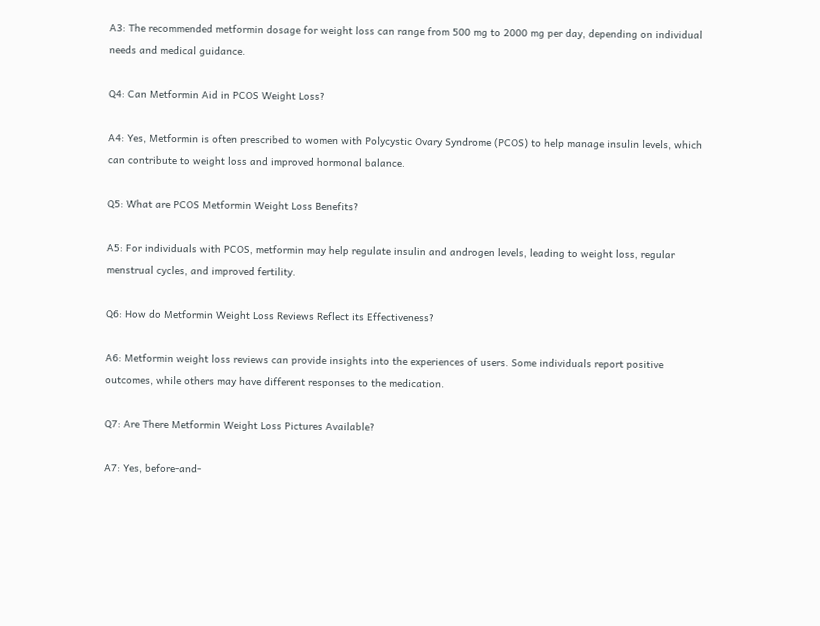A3: The recommended metformin dosage for weight loss can range from 500 mg to 2000 mg per day, depending on individual needs and medical guidance.

Q4: Can Metformin Aid in PCOS Weight Loss?

A4: Yes, Metformin is often prescribed to women with Polycystic Ovary Syndrome (PCOS) to help manage insulin levels, which can contribute to weight loss and improved hormonal balance.

Q5: What are PCOS Metformin Weight Loss Benefits?

A5: For individuals with PCOS, metformin may help regulate insulin and androgen levels, leading to weight loss, regular menstrual cycles, and improved fertility.

Q6: How do Metformin Weight Loss Reviews Reflect its Effectiveness?

A6: Metformin weight loss reviews can provide insights into the experiences of users. Some individuals report positive outcomes, while others may have different responses to the medication.

Q7: Are There Metformin Weight Loss Pictures Available?

A7: Yes, before-and-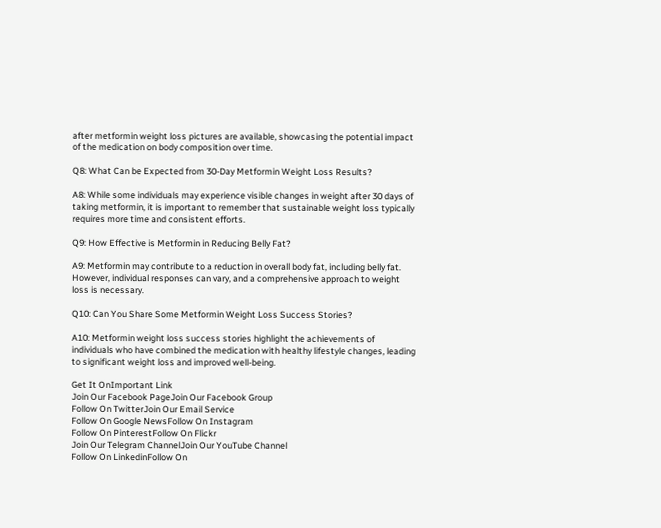after metformin weight loss pictures are available, showcasing the potential impact of the medication on body composition over time.

Q8: What Can be Expected from 30-Day Metformin Weight Loss Results?

A8: While some individuals may experience visible changes in weight after 30 days of taking metformin, it is important to remember that sustainable weight loss typically requires more time and consistent efforts.

Q9: How Effective is Metformin in Reducing Belly Fat?

A9: Metformin may contribute to a reduction in overall body fat, including belly fat. However, individual responses can vary, and a comprehensive approach to weight loss is necessary.

Q10: Can You Share Some Metformin Weight Loss Success Stories?

A10: Metformin weight loss success stories highlight the achievements of individuals who have combined the medication with healthy lifestyle changes, leading to significant weight loss and improved well-being.

Get It OnImportant Link
Join Our Facebook PageJoin Our Facebook Group
Follow On TwitterJoin Our Email Service
Follow On Google NewsFollow On Instagram
Follow On PinterestFollow On Flickr
Join Our Telegram ChannelJoin Our YouTube Channel
Follow On LinkedinFollow On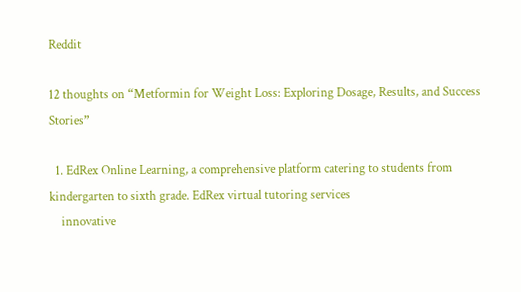Reddit

12 thoughts on “Metformin for Weight Loss: Exploring Dosage, Results, and Success Stories”

  1. EdRex Online Learning, a comprehensive platform catering to students from kindergarten to sixth grade. EdRex virtual tutoring services
    innovative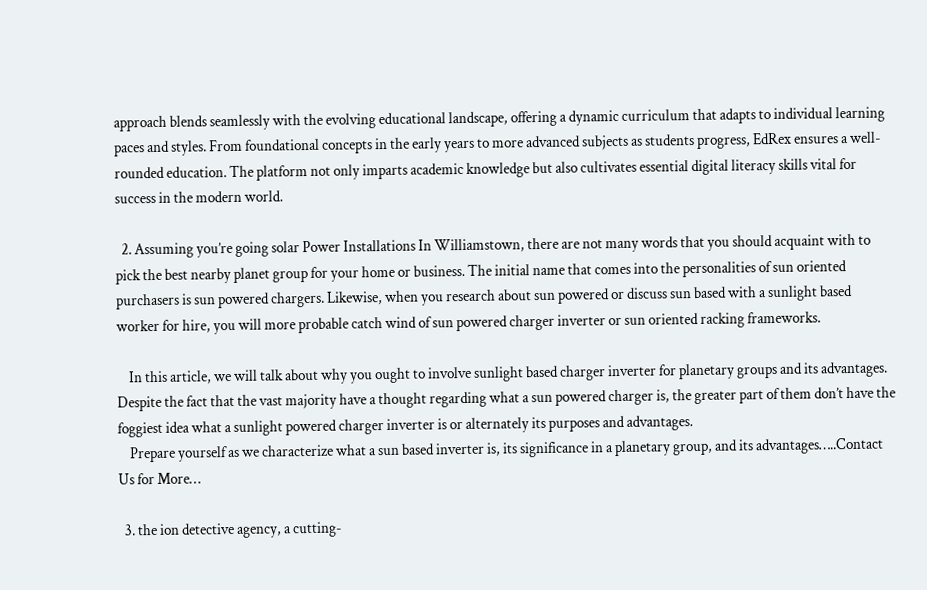approach blends seamlessly with the evolving educational landscape, offering a dynamic curriculum that adapts to individual learning paces and styles. From foundational concepts in the early years to more advanced subjects as students progress, EdRex ensures a well-rounded education. The platform not only imparts academic knowledge but also cultivates essential digital literacy skills vital for success in the modern world.

  2. Assuming you’re going solar Power Installations In Williamstown, there are not many words that you should acquaint with to pick the best nearby planet group for your home or business. The initial name that comes into the personalities of sun oriented purchasers is sun powered chargers. Likewise, when you research about sun powered or discuss sun based with a sunlight based worker for hire, you will more probable catch wind of sun powered charger inverter or sun oriented racking frameworks.

    In this article, we will talk about why you ought to involve sunlight based charger inverter for planetary groups and its advantages. Despite the fact that the vast majority have a thought regarding what a sun powered charger is, the greater part of them don’t have the foggiest idea what a sunlight powered charger inverter is or alternately its purposes and advantages.
    Prepare yourself as we characterize what a sun based inverter is, its significance in a planetary group, and its advantages…..Contact Us for More…

  3. the ion detective agency, a cutting-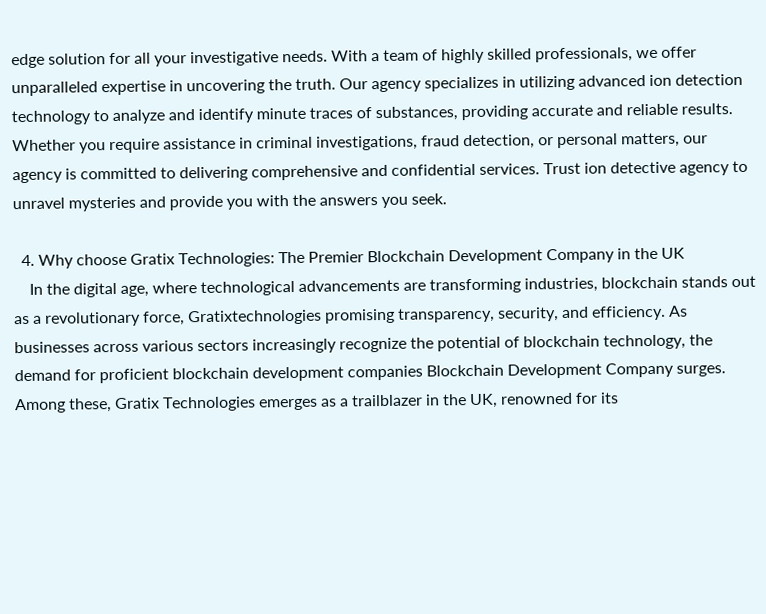edge solution for all your investigative needs. With a team of highly skilled professionals, we offer unparalleled expertise in uncovering the truth. Our agency specializes in utilizing advanced ion detection technology to analyze and identify minute traces of substances, providing accurate and reliable results. Whether you require assistance in criminal investigations, fraud detection, or personal matters, our agency is committed to delivering comprehensive and confidential services. Trust ion detective agency to unravel mysteries and provide you with the answers you seek.

  4. Why choose Gratix Technologies: The Premier Blockchain Development Company in the UK
    In the digital age, where technological advancements are transforming industries, blockchain stands out as a revolutionary force, Gratixtechnologies promising transparency, security, and efficiency. As businesses across various sectors increasingly recognize the potential of blockchain technology, the demand for proficient blockchain development companies Blockchain Development Company surges. Among these, Gratix Technologies emerges as a trailblazer in the UK, renowned for its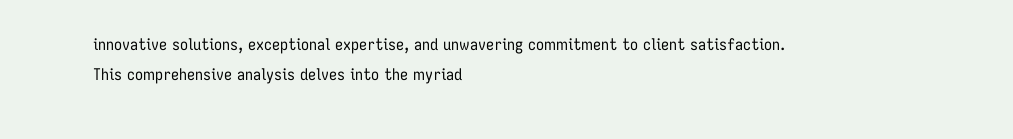innovative solutions, exceptional expertise, and unwavering commitment to client satisfaction. This comprehensive analysis delves into the myriad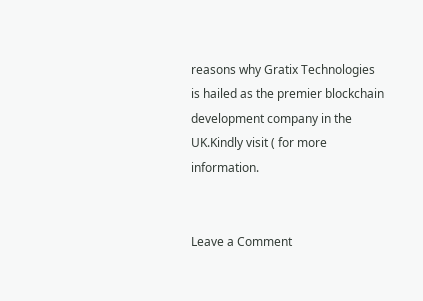reasons why Gratix Technologies is hailed as the premier blockchain development company in the UK.Kindly visit ( for more information.


Leave a Comment